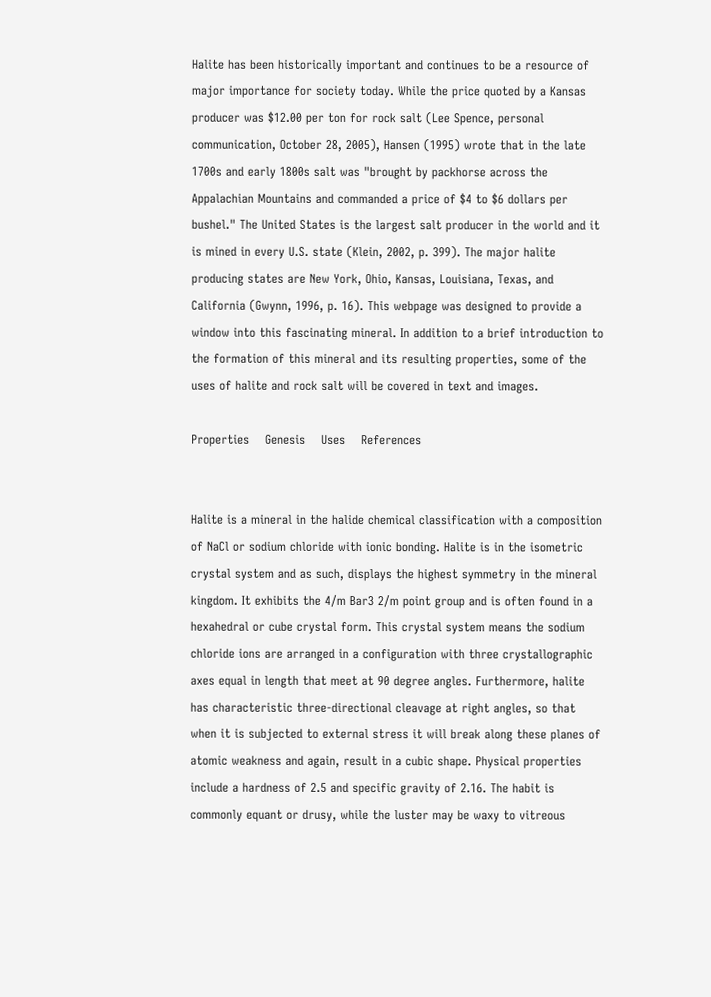Halite has been historically important and continues to be a resource of major importance for society today. While the price quoted by a Kansas producer was $12.00 per ton for rock salt (Lee Spence, personal communication, October 28, 2005), Hansen (1995) wrote that in the late 1700s and early 1800s salt was "brought by packhorse across the Appalachian Mountains and commanded a price of $4 to $6 dollars per bushel." The United States is the largest salt producer in the world and it is mined in every U.S. state (Klein, 2002, p. 399). The major halite producing states are New York, Ohio, Kansas, Louisiana, Texas, and California (Gwynn, 1996, p. 16). This webpage was designed to provide a window into this fascinating mineral. In addition to a brief introduction to the formation of this mineral and its resulting properties, some of the uses of halite and rock salt will be covered in text and images.

Properties    Genesis    Uses    References


Halite is a mineral in the halide chemical classification with a composition of NaCl or sodium chloride with ionic bonding. Halite is in the isometric crystal system and as such, displays the highest symmetry in the mineral kingdom. It exhibits the 4/m Bar3 2/m point group and is often found in a hexahedral or cube crystal form. This crystal system means the sodium chloride ions are arranged in a configuration with three crystallographic axes equal in length that meet at 90 degree angles. Furthermore, halite has characteristic three-directional cleavage at right angles, so that when it is subjected to external stress it will break along these planes of atomic weakness and again, result in a cubic shape. Physical properties include a hardness of 2.5 and specific gravity of 2.16. The habit is commonly equant or drusy, while the luster may be waxy to vitreous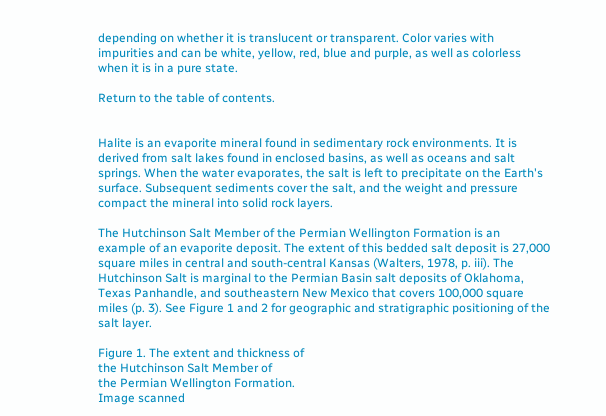depending on whether it is translucent or transparent. Color varies with impurities and can be white, yellow, red, blue and purple, as well as colorless when it is in a pure state.

Return to the table of contents.


Halite is an evaporite mineral found in sedimentary rock environments. It is derived from salt lakes found in enclosed basins, as well as oceans and salt springs. When the water evaporates, the salt is left to precipitate on the Earth's surface. Subsequent sediments cover the salt, and the weight and pressure compact the mineral into solid rock layers.

The Hutchinson Salt Member of the Permian Wellington Formation is an example of an evaporite deposit. The extent of this bedded salt deposit is 27,000 square miles in central and south-central Kansas (Walters, 1978, p. iii). The Hutchinson Salt is marginal to the Permian Basin salt deposits of Oklahoma, Texas Panhandle, and southeastern New Mexico that covers 100,000 square miles (p. 3). See Figure 1 and 2 for geographic and stratigraphic positioning of the salt layer.

Figure 1. The extent and thickness of
the Hutchinson Salt Member of
the Permian Wellington Formation.
Image scanned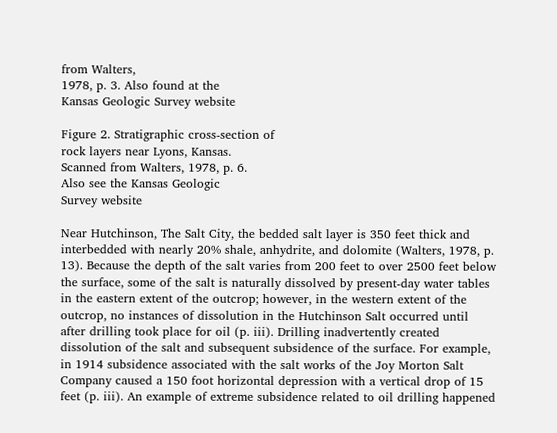from Walters,
1978, p. 3. Also found at the
Kansas Geologic Survey website

Figure 2. Stratigraphic cross-section of
rock layers near Lyons, Kansas.
Scanned from Walters, 1978, p. 6.
Also see the Kansas Geologic
Survey website

Near Hutchinson, The Salt City, the bedded salt layer is 350 feet thick and interbedded with nearly 20% shale, anhydrite, and dolomite (Walters, 1978, p. 13). Because the depth of the salt varies from 200 feet to over 2500 feet below the surface, some of the salt is naturally dissolved by present-day water tables in the eastern extent of the outcrop; however, in the western extent of the outcrop, no instances of dissolution in the Hutchinson Salt occurred until after drilling took place for oil (p. iii). Drilling inadvertently created dissolution of the salt and subsequent subsidence of the surface. For example, in 1914 subsidence associated with the salt works of the Joy Morton Salt Company caused a 150 foot horizontal depression with a vertical drop of 15 feet (p. iii). An example of extreme subsidence related to oil drilling happened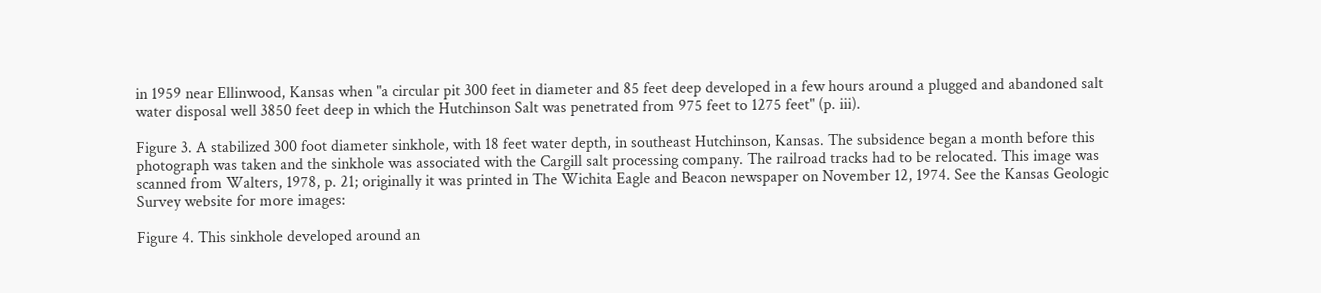in 1959 near Ellinwood, Kansas when "a circular pit 300 feet in diameter and 85 feet deep developed in a few hours around a plugged and abandoned salt water disposal well 3850 feet deep in which the Hutchinson Salt was penetrated from 975 feet to 1275 feet" (p. iii).

Figure 3. A stabilized 300 foot diameter sinkhole, with 18 feet water depth, in southeast Hutchinson, Kansas. The subsidence began a month before this photograph was taken and the sinkhole was associated with the Cargill salt processing company. The railroad tracks had to be relocated. This image was scanned from Walters, 1978, p. 21; originally it was printed in The Wichita Eagle and Beacon newspaper on November 12, 1974. See the Kansas Geologic Survey website for more images:

Figure 4. This sinkhole developed around an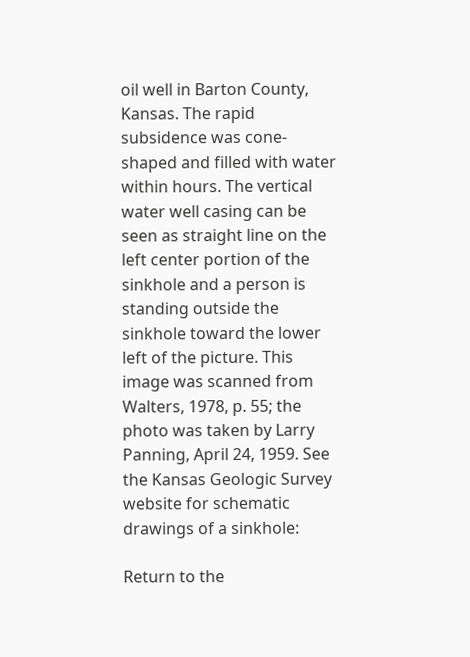oil well in Barton County, Kansas. The rapid subsidence was cone-shaped and filled with water within hours. The vertical water well casing can be seen as straight line on the left center portion of the sinkhole and a person is standing outside the sinkhole toward the lower left of the picture. This image was scanned from Walters, 1978, p. 55; the photo was taken by Larry Panning, April 24, 1959. See the Kansas Geologic Survey website for schematic drawings of a sinkhole:

Return to the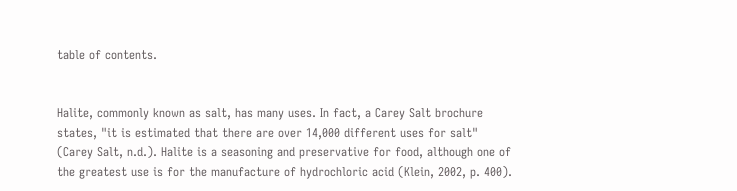table of contents.


Halite, commonly known as salt, has many uses. In fact, a Carey Salt brochure states, "it is estimated that there are over 14,000 different uses for salt" (Carey Salt, n.d.). Halite is a seasoning and preservative for food, although one of the greatest use is for the manufacture of hydrochloric acid (Klein, 2002, p. 400).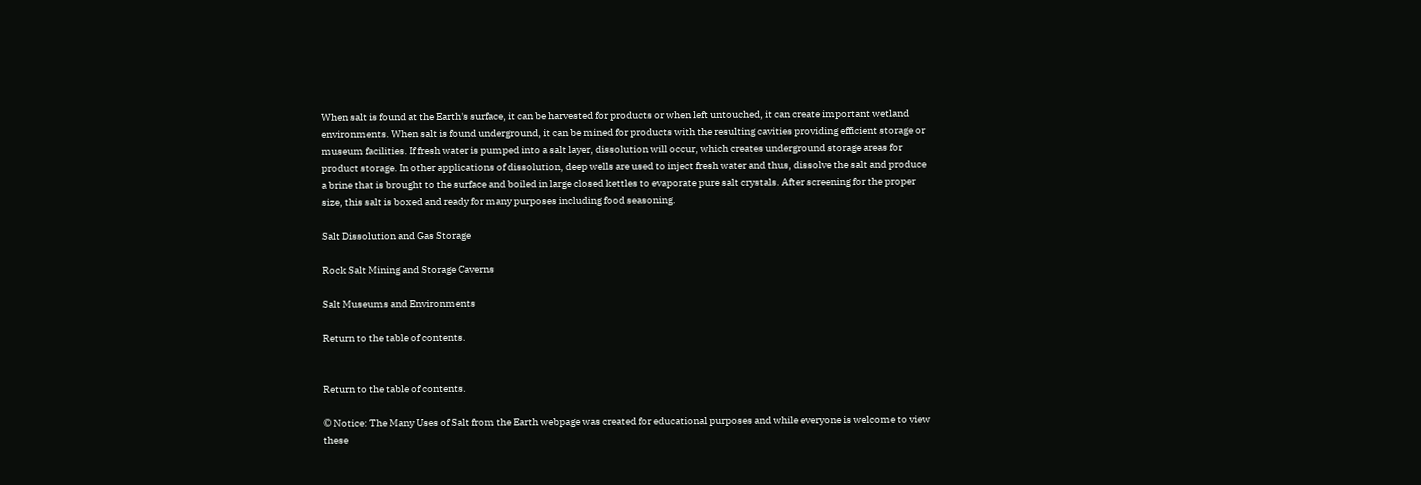When salt is found at the Earth's surface, it can be harvested for products or when left untouched, it can create important wetland environments. When salt is found underground, it can be mined for products with the resulting cavities providing efficient storage or museum facilities. If fresh water is pumped into a salt layer, dissolution will occur, which creates underground storage areas for product storage. In other applications of dissolution, deep wells are used to inject fresh water and thus, dissolve the salt and produce a brine that is brought to the surface and boiled in large closed kettles to evaporate pure salt crystals. After screening for the proper size, this salt is boxed and ready for many purposes including food seasoning.

Salt Dissolution and Gas Storage

Rock Salt Mining and Storage Caverns

Salt Museums and Environments

Return to the table of contents.


Return to the table of contents.

© Notice: The Many Uses of Salt from the Earth webpage was created for educational purposes and while everyone is welcome to view these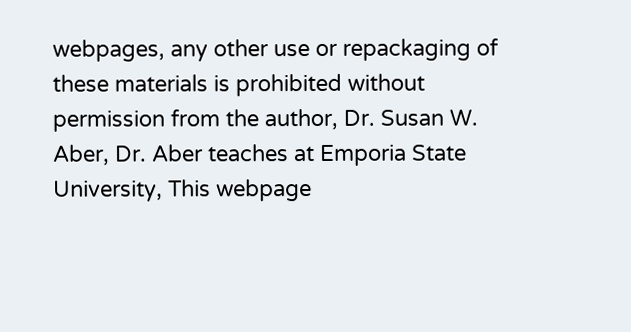webpages, any other use or repackaging of these materials is prohibited without permission from the author, Dr. Susan W. Aber, Dr. Aber teaches at Emporia State University, This webpage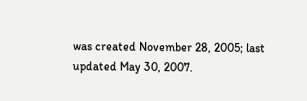was created November 28, 2005; last updated May 30, 2007.